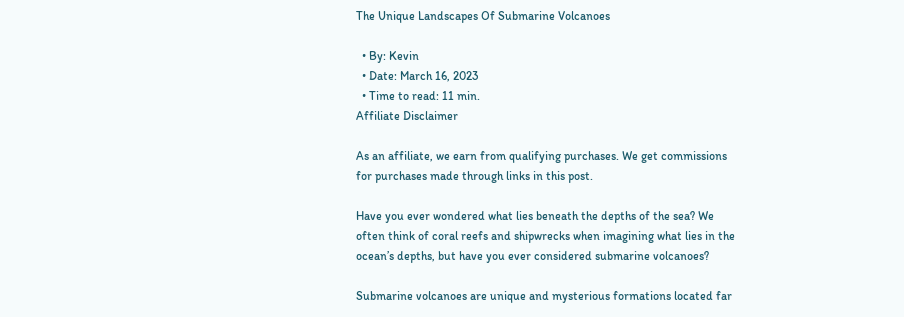The Unique Landscapes Of Submarine Volcanoes

  • By: Kevin
  • Date: March 16, 2023
  • Time to read: 11 min.
Affiliate Disclaimer

As an affiliate, we earn from qualifying purchases. We get commissions for purchases made through links in this post.

Have you ever wondered what lies beneath the depths of the sea? We often think of coral reefs and shipwrecks when imagining what lies in the ocean’s depths, but have you ever considered submarine volcanoes?

Submarine volcanoes are unique and mysterious formations located far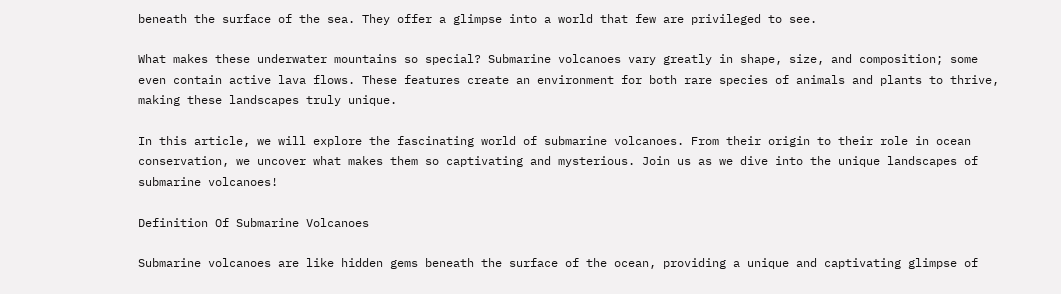beneath the surface of the sea. They offer a glimpse into a world that few are privileged to see.

What makes these underwater mountains so special? Submarine volcanoes vary greatly in shape, size, and composition; some even contain active lava flows. These features create an environment for both rare species of animals and plants to thrive, making these landscapes truly unique.

In this article, we will explore the fascinating world of submarine volcanoes. From their origin to their role in ocean conservation, we uncover what makes them so captivating and mysterious. Join us as we dive into the unique landscapes of submarine volcanoes!

Definition Of Submarine Volcanoes

Submarine volcanoes are like hidden gems beneath the surface of the ocean, providing a unique and captivating glimpse of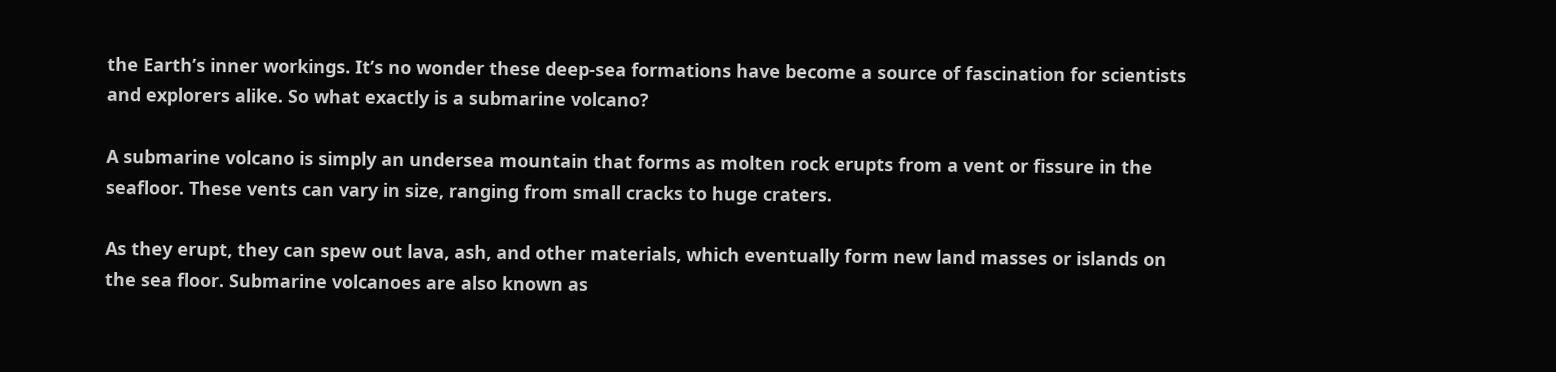the Earth’s inner workings. It’s no wonder these deep-sea formations have become a source of fascination for scientists and explorers alike. So what exactly is a submarine volcano?

A submarine volcano is simply an undersea mountain that forms as molten rock erupts from a vent or fissure in the seafloor. These vents can vary in size, ranging from small cracks to huge craters.

As they erupt, they can spew out lava, ash, and other materials, which eventually form new land masses or islands on the sea floor. Submarine volcanoes are also known as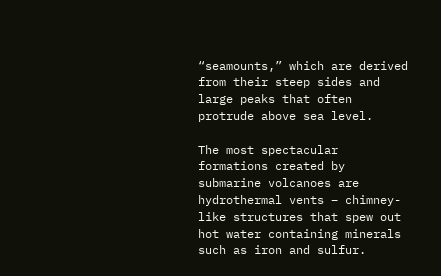“seamounts,” which are derived from their steep sides and large peaks that often protrude above sea level.

The most spectacular formations created by submarine volcanoes are hydrothermal vents – chimney-like structures that spew out hot water containing minerals such as iron and sulfur.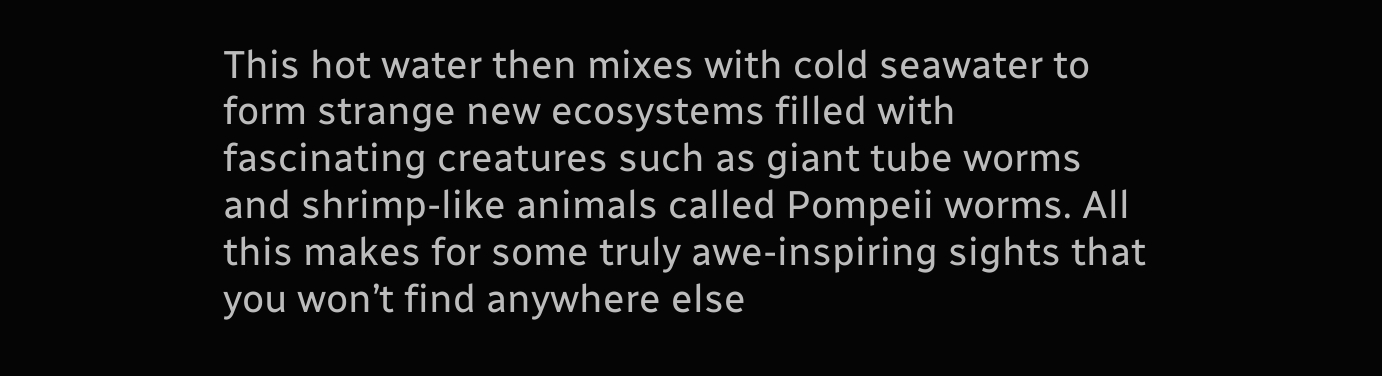This hot water then mixes with cold seawater to form strange new ecosystems filled with fascinating creatures such as giant tube worms and shrimp-like animals called Pompeii worms. All this makes for some truly awe-inspiring sights that you won’t find anywhere else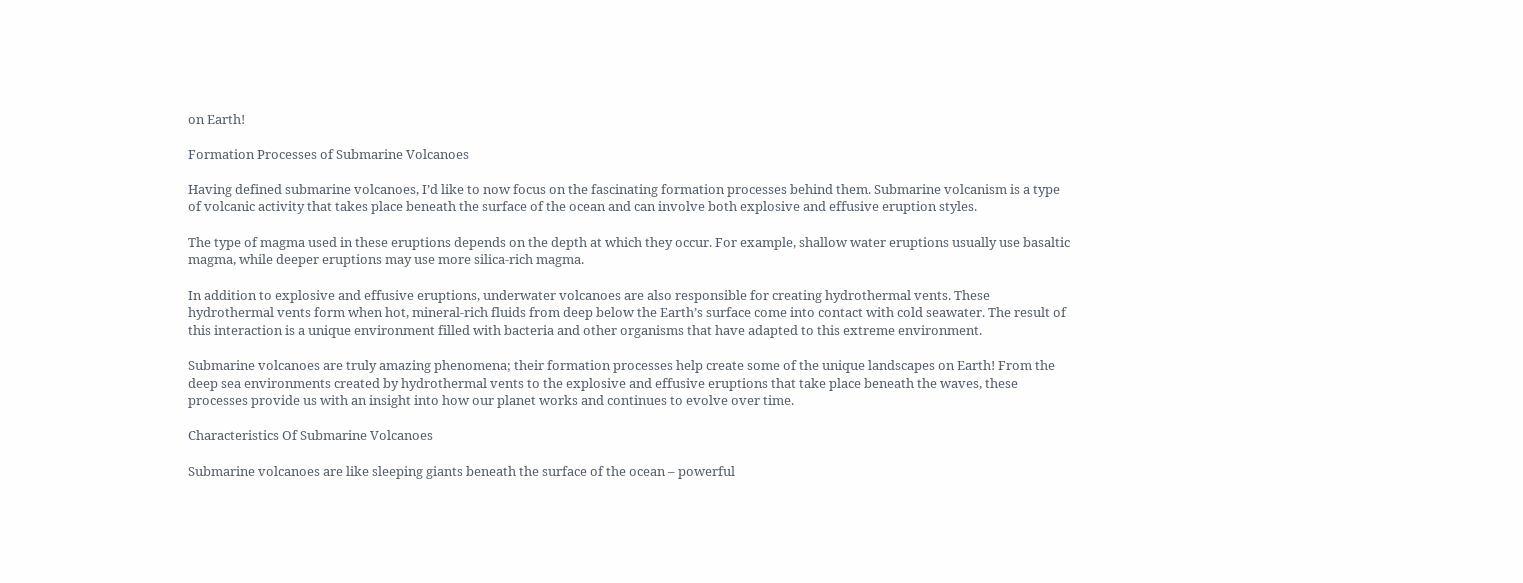on Earth!

Formation Processes of Submarine Volcanoes

Having defined submarine volcanoes, I’d like to now focus on the fascinating formation processes behind them. Submarine volcanism is a type of volcanic activity that takes place beneath the surface of the ocean and can involve both explosive and effusive eruption styles.

The type of magma used in these eruptions depends on the depth at which they occur. For example, shallow water eruptions usually use basaltic magma, while deeper eruptions may use more silica-rich magma.

In addition to explosive and effusive eruptions, underwater volcanoes are also responsible for creating hydrothermal vents. These hydrothermal vents form when hot, mineral-rich fluids from deep below the Earth’s surface come into contact with cold seawater. The result of this interaction is a unique environment filled with bacteria and other organisms that have adapted to this extreme environment.

Submarine volcanoes are truly amazing phenomena; their formation processes help create some of the unique landscapes on Earth! From the deep sea environments created by hydrothermal vents to the explosive and effusive eruptions that take place beneath the waves, these processes provide us with an insight into how our planet works and continues to evolve over time.

Characteristics Of Submarine Volcanoes

Submarine volcanoes are like sleeping giants beneath the surface of the ocean – powerful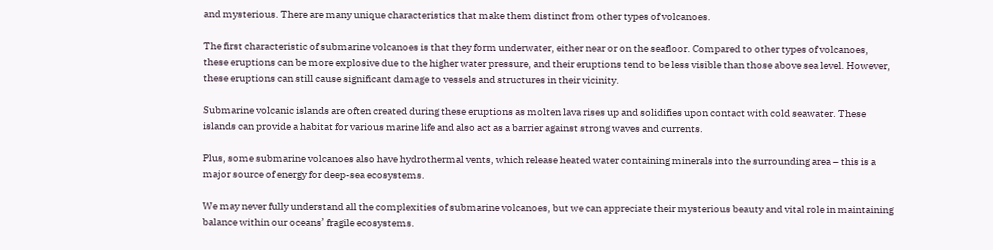and mysterious. There are many unique characteristics that make them distinct from other types of volcanoes.

The first characteristic of submarine volcanoes is that they form underwater, either near or on the seafloor. Compared to other types of volcanoes, these eruptions can be more explosive due to the higher water pressure, and their eruptions tend to be less visible than those above sea level. However, these eruptions can still cause significant damage to vessels and structures in their vicinity.

Submarine volcanic islands are often created during these eruptions as molten lava rises up and solidifies upon contact with cold seawater. These islands can provide a habitat for various marine life and also act as a barrier against strong waves and currents.

Plus, some submarine volcanoes also have hydrothermal vents, which release heated water containing minerals into the surrounding area – this is a major source of energy for deep-sea ecosystems.

We may never fully understand all the complexities of submarine volcanoes, but we can appreciate their mysterious beauty and vital role in maintaining balance within our oceans’ fragile ecosystems.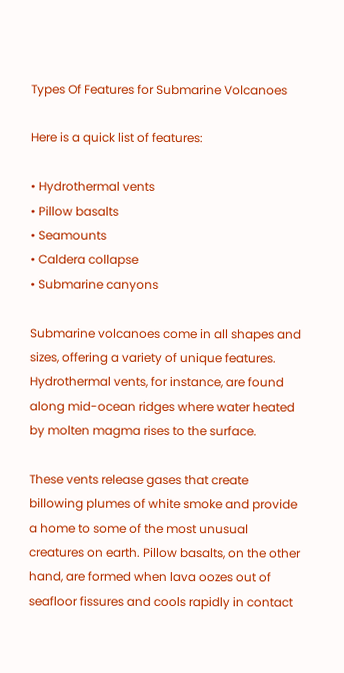Types Of Features for Submarine Volcanoes

Here is a quick list of features:

• Hydrothermal vents
• Pillow basalts
• Seamounts
• Caldera collapse
• Submarine canyons

Submarine volcanoes come in all shapes and sizes, offering a variety of unique features. Hydrothermal vents, for instance, are found along mid-ocean ridges where water heated by molten magma rises to the surface.

These vents release gases that create billowing plumes of white smoke and provide a home to some of the most unusual creatures on earth. Pillow basalts, on the other hand, are formed when lava oozes out of seafloor fissures and cools rapidly in contact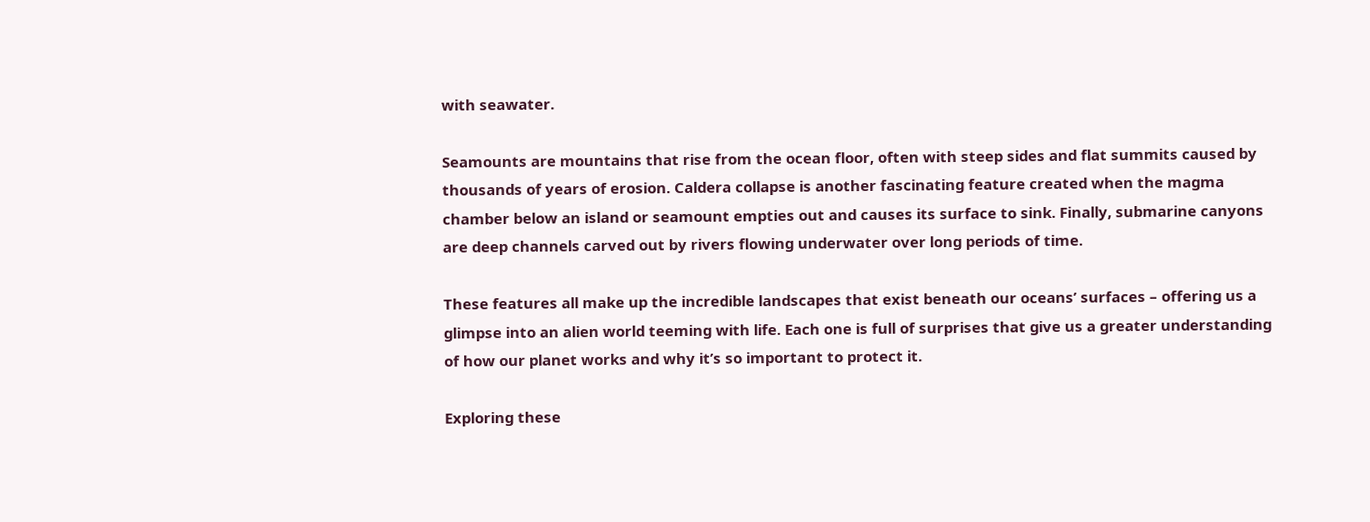with seawater.

Seamounts are mountains that rise from the ocean floor, often with steep sides and flat summits caused by thousands of years of erosion. Caldera collapse is another fascinating feature created when the magma chamber below an island or seamount empties out and causes its surface to sink. Finally, submarine canyons are deep channels carved out by rivers flowing underwater over long periods of time.

These features all make up the incredible landscapes that exist beneath our oceans’ surfaces – offering us a glimpse into an alien world teeming with life. Each one is full of surprises that give us a greater understanding of how our planet works and why it’s so important to protect it.

Exploring these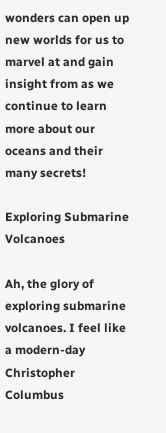wonders can open up new worlds for us to marvel at and gain insight from as we continue to learn more about our oceans and their many secrets!

Exploring Submarine Volcanoes

Ah, the glory of exploring submarine volcanoes. I feel like a modern-day Christopher Columbus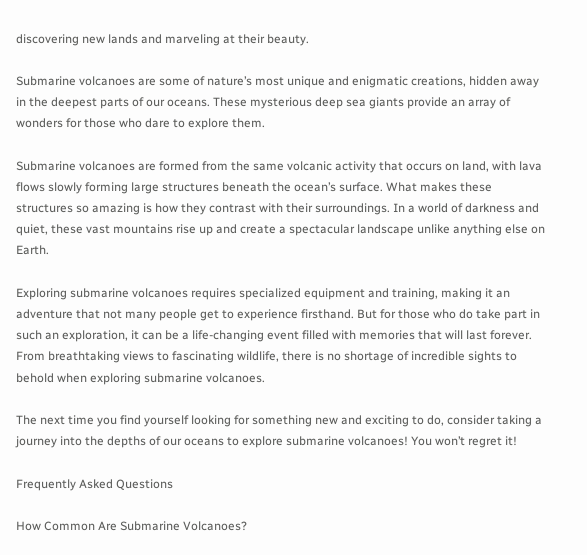discovering new lands and marveling at their beauty.

Submarine volcanoes are some of nature’s most unique and enigmatic creations, hidden away in the deepest parts of our oceans. These mysterious deep sea giants provide an array of wonders for those who dare to explore them.

Submarine volcanoes are formed from the same volcanic activity that occurs on land, with lava flows slowly forming large structures beneath the ocean’s surface. What makes these structures so amazing is how they contrast with their surroundings. In a world of darkness and quiet, these vast mountains rise up and create a spectacular landscape unlike anything else on Earth.

Exploring submarine volcanoes requires specialized equipment and training, making it an adventure that not many people get to experience firsthand. But for those who do take part in such an exploration, it can be a life-changing event filled with memories that will last forever. From breathtaking views to fascinating wildlife, there is no shortage of incredible sights to behold when exploring submarine volcanoes.

The next time you find yourself looking for something new and exciting to do, consider taking a journey into the depths of our oceans to explore submarine volcanoes! You won’t regret it!

Frequently Asked Questions

How Common Are Submarine Volcanoes?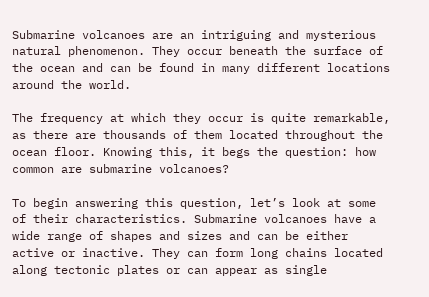Submarine volcanoes are an intriguing and mysterious natural phenomenon. They occur beneath the surface of the ocean and can be found in many different locations around the world.

The frequency at which they occur is quite remarkable, as there are thousands of them located throughout the ocean floor. Knowing this, it begs the question: how common are submarine volcanoes?

To begin answering this question, let’s look at some of their characteristics. Submarine volcanoes have a wide range of shapes and sizes and can be either active or inactive. They can form long chains located along tectonic plates or can appear as single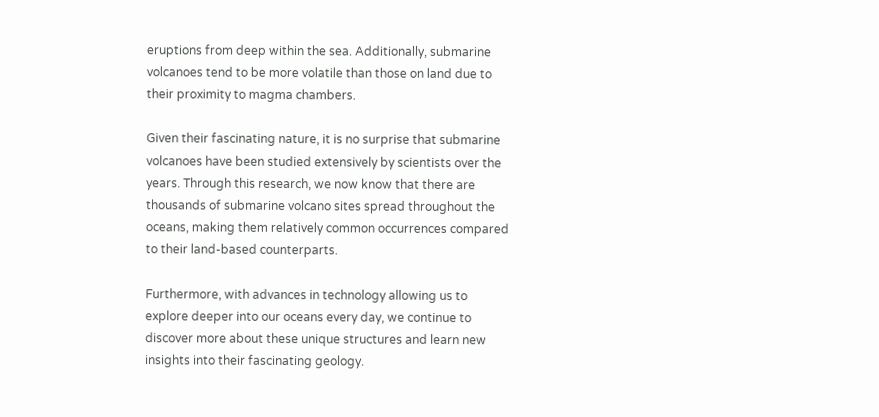eruptions from deep within the sea. Additionally, submarine volcanoes tend to be more volatile than those on land due to their proximity to magma chambers.

Given their fascinating nature, it is no surprise that submarine volcanoes have been studied extensively by scientists over the years. Through this research, we now know that there are thousands of submarine volcano sites spread throughout the oceans, making them relatively common occurrences compared to their land-based counterparts.

Furthermore, with advances in technology allowing us to explore deeper into our oceans every day, we continue to discover more about these unique structures and learn new insights into their fascinating geology.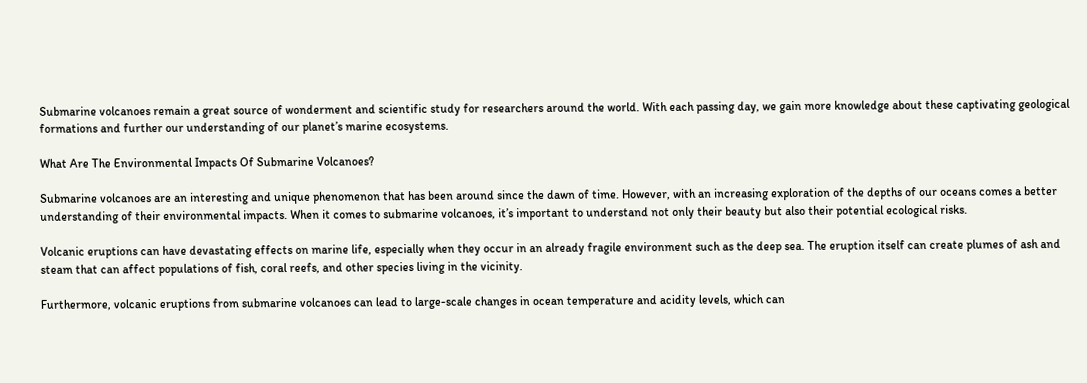Submarine volcanoes remain a great source of wonderment and scientific study for researchers around the world. With each passing day, we gain more knowledge about these captivating geological formations and further our understanding of our planet’s marine ecosystems.

What Are The Environmental Impacts Of Submarine Volcanoes?

Submarine volcanoes are an interesting and unique phenomenon that has been around since the dawn of time. However, with an increasing exploration of the depths of our oceans comes a better understanding of their environmental impacts. When it comes to submarine volcanoes, it’s important to understand not only their beauty but also their potential ecological risks.

Volcanic eruptions can have devastating effects on marine life, especially when they occur in an already fragile environment such as the deep sea. The eruption itself can create plumes of ash and steam that can affect populations of fish, coral reefs, and other species living in the vicinity.

Furthermore, volcanic eruptions from submarine volcanoes can lead to large-scale changes in ocean temperature and acidity levels, which can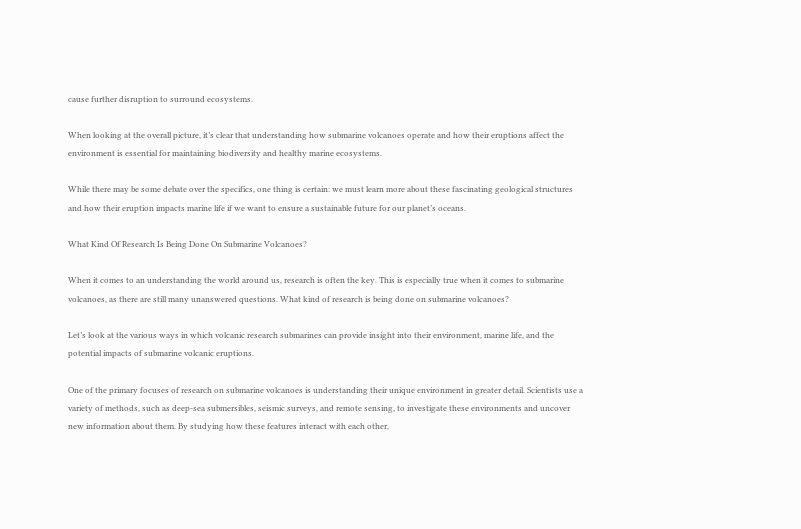cause further disruption to surround ecosystems.

When looking at the overall picture, it’s clear that understanding how submarine volcanoes operate and how their eruptions affect the environment is essential for maintaining biodiversity and healthy marine ecosystems.

While there may be some debate over the specifics, one thing is certain: we must learn more about these fascinating geological structures and how their eruption impacts marine life if we want to ensure a sustainable future for our planet’s oceans.

What Kind Of Research Is Being Done On Submarine Volcanoes?

When it comes to an understanding the world around us, research is often the key. This is especially true when it comes to submarine volcanoes, as there are still many unanswered questions. What kind of research is being done on submarine volcanoes?

Let’s look at the various ways in which volcanic research submarines can provide insight into their environment, marine life, and the potential impacts of submarine volcanic eruptions.

One of the primary focuses of research on submarine volcanoes is understanding their unique environment in greater detail. Scientists use a variety of methods, such as deep-sea submersibles, seismic surveys, and remote sensing, to investigate these environments and uncover new information about them. By studying how these features interact with each other,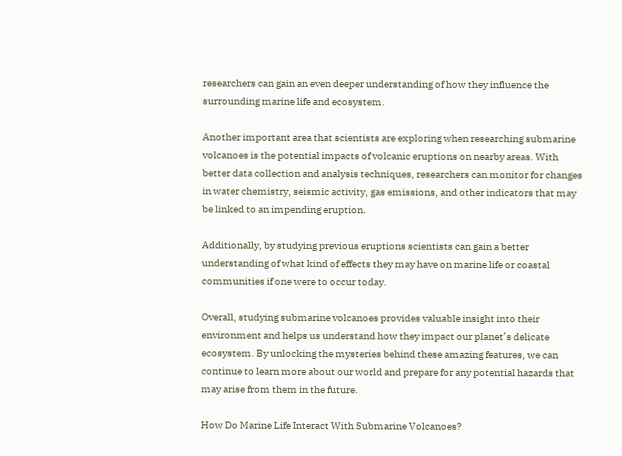researchers can gain an even deeper understanding of how they influence the surrounding marine life and ecosystem.

Another important area that scientists are exploring when researching submarine volcanoes is the potential impacts of volcanic eruptions on nearby areas. With better data collection and analysis techniques, researchers can monitor for changes in water chemistry, seismic activity, gas emissions, and other indicators that may be linked to an impending eruption.

Additionally, by studying previous eruptions scientists can gain a better understanding of what kind of effects they may have on marine life or coastal communities if one were to occur today.

Overall, studying submarine volcanoes provides valuable insight into their environment and helps us understand how they impact our planet’s delicate ecosystem. By unlocking the mysteries behind these amazing features, we can continue to learn more about our world and prepare for any potential hazards that may arise from them in the future.

How Do Marine Life Interact With Submarine Volcanoes?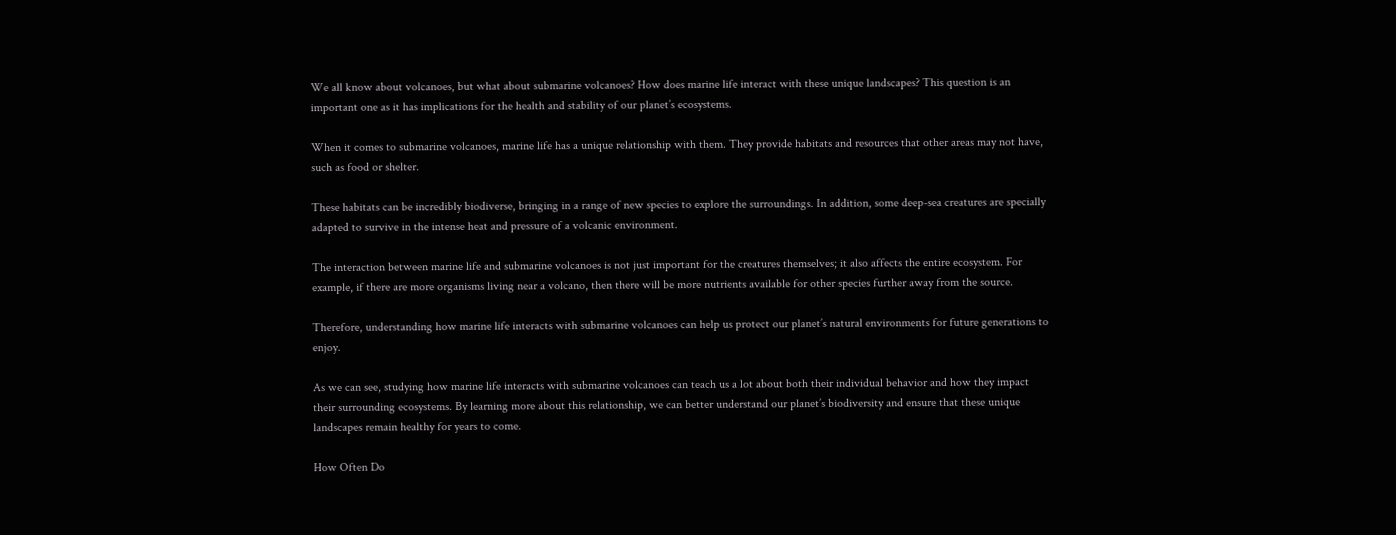We all know about volcanoes, but what about submarine volcanoes? How does marine life interact with these unique landscapes? This question is an important one as it has implications for the health and stability of our planet’s ecosystems.

When it comes to submarine volcanoes, marine life has a unique relationship with them. They provide habitats and resources that other areas may not have, such as food or shelter.

These habitats can be incredibly biodiverse, bringing in a range of new species to explore the surroundings. In addition, some deep-sea creatures are specially adapted to survive in the intense heat and pressure of a volcanic environment.

The interaction between marine life and submarine volcanoes is not just important for the creatures themselves; it also affects the entire ecosystem. For example, if there are more organisms living near a volcano, then there will be more nutrients available for other species further away from the source.

Therefore, understanding how marine life interacts with submarine volcanoes can help us protect our planet’s natural environments for future generations to enjoy.

As we can see, studying how marine life interacts with submarine volcanoes can teach us a lot about both their individual behavior and how they impact their surrounding ecosystems. By learning more about this relationship, we can better understand our planet’s biodiversity and ensure that these unique landscapes remain healthy for years to come.

How Often Do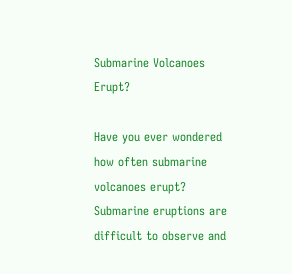Submarine Volcanoes Erupt?

Have you ever wondered how often submarine volcanoes erupt? Submarine eruptions are difficult to observe and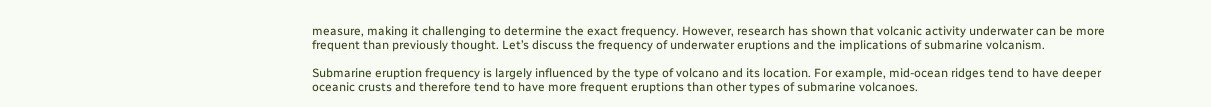measure, making it challenging to determine the exact frequency. However, research has shown that volcanic activity underwater can be more frequent than previously thought. Let’s discuss the frequency of underwater eruptions and the implications of submarine volcanism.

Submarine eruption frequency is largely influenced by the type of volcano and its location. For example, mid-ocean ridges tend to have deeper oceanic crusts and therefore tend to have more frequent eruptions than other types of submarine volcanoes.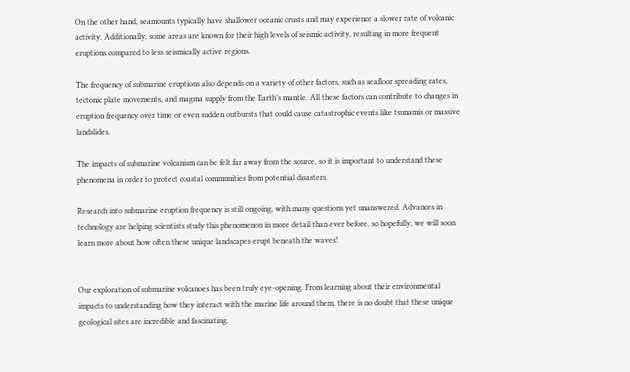On the other hand, seamounts typically have shallower oceanic crusts and may experience a slower rate of volcanic activity. Additionally, some areas are known for their high levels of seismic activity, resulting in more frequent eruptions compared to less seismically active regions.

The frequency of submarine eruptions also depends on a variety of other factors, such as seafloor spreading rates, tectonic plate movements, and magma supply from the Earth’s mantle. All these factors can contribute to changes in eruption frequency over time or even sudden outbursts that could cause catastrophic events like tsunamis or massive landslides.

The impacts of submarine volcanism can be felt far away from the source, so it is important to understand these phenomena in order to protect coastal communities from potential disasters.

Research into submarine eruption frequency is still ongoing, with many questions yet unanswered. Advances in technology are helping scientists study this phenomenon in more detail than ever before, so hopefully, we will soon learn more about how often these unique landscapes erupt beneath the waves!


Our exploration of submarine volcanoes has been truly eye-opening. From learning about their environmental impacts to understanding how they interact with the marine life around them, there is no doubt that these unique geological sites are incredible and fascinating.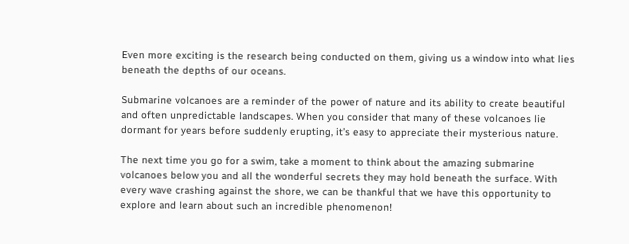Even more exciting is the research being conducted on them, giving us a window into what lies beneath the depths of our oceans.

Submarine volcanoes are a reminder of the power of nature and its ability to create beautiful and often unpredictable landscapes. When you consider that many of these volcanoes lie dormant for years before suddenly erupting, it’s easy to appreciate their mysterious nature.

The next time you go for a swim, take a moment to think about the amazing submarine volcanoes below you and all the wonderful secrets they may hold beneath the surface. With every wave crashing against the shore, we can be thankful that we have this opportunity to explore and learn about such an incredible phenomenon!